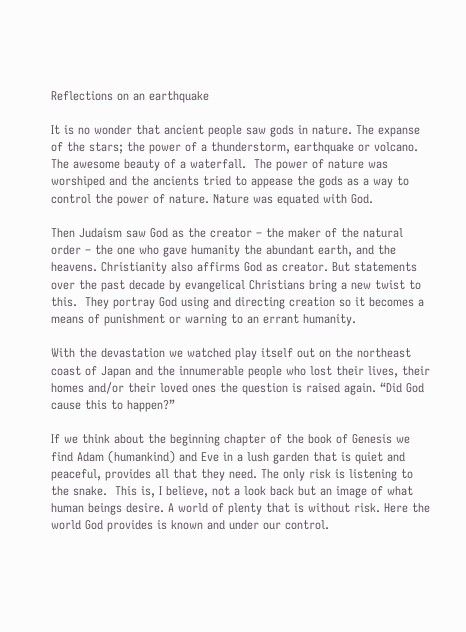Reflections on an earthquake

It is no wonder that ancient people saw gods in nature. The expanse of the stars; the power of a thunderstorm, earthquake or volcano. The awesome beauty of a waterfall.  The power of nature was worshiped and the ancients tried to appease the gods as a way to control the power of nature. Nature was equated with God.

Then Judaism saw God as the creator – the maker of the natural order – the one who gave humanity the abundant earth, and the heavens. Christianity also affirms God as creator. But statements over the past decade by evangelical Christians bring a new twist to this.  They portray God using and directing creation so it becomes a means of punishment or warning to an errant humanity.

With the devastation we watched play itself out on the northeast coast of Japan and the innumerable people who lost their lives, their homes and/or their loved ones the question is raised again. “Did God cause this to happen?”

If we think about the beginning chapter of the book of Genesis we find Adam (humankind) and Eve in a lush garden that is quiet and peaceful, provides all that they need. The only risk is listening to the snake.  This is, I believe, not a look back but an image of what human beings desire. A world of plenty that is without risk. Here the world God provides is known and under our control.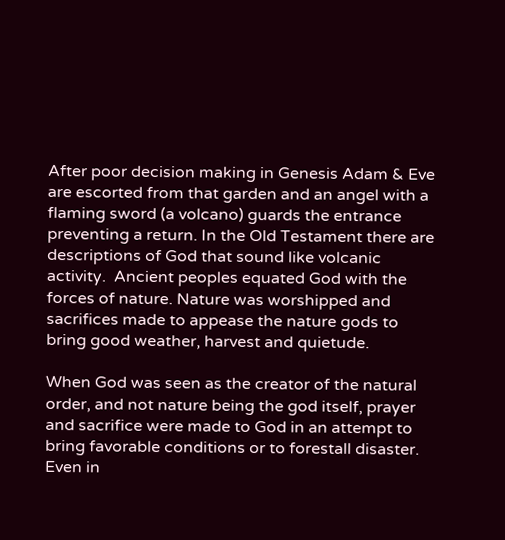After poor decision making in Genesis Adam & Eve are escorted from that garden and an angel with a flaming sword (a volcano) guards the entrance preventing a return. In the Old Testament there are descriptions of God that sound like volcanic activity.  Ancient peoples equated God with the forces of nature. Nature was worshipped and sacrifices made to appease the nature gods to bring good weather, harvest and quietude.

When God was seen as the creator of the natural order, and not nature being the god itself, prayer and sacrifice were made to God in an attempt to bring favorable conditions or to forestall disaster. Even in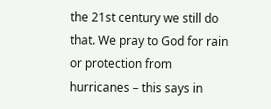the 21st century we still do that. We pray to God for rain or protection from hurricanes – this says in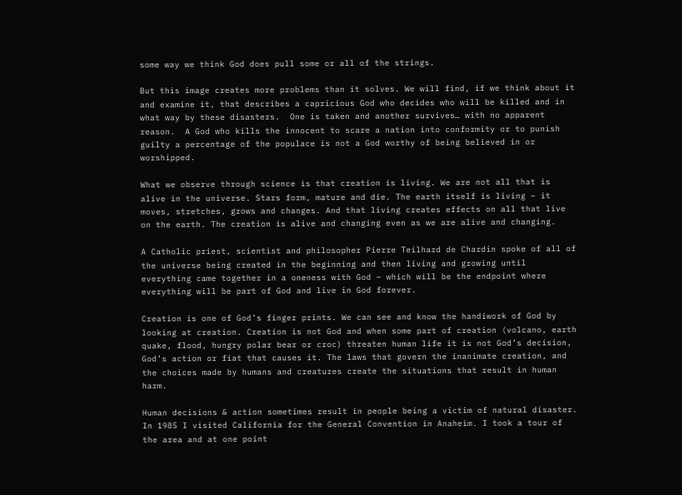some way we think God does pull some or all of the strings.

But this image creates more problems than it solves. We will find, if we think about it and examine it, that describes a capricious God who decides who will be killed and in what way by these disasters.  One is taken and another survives… with no apparent reason.  A God who kills the innocent to scare a nation into conformity or to punish guilty a percentage of the populace is not a God worthy of being believed in or worshipped.

What we observe through science is that creation is living. We are not all that is alive in the universe. Stars form, mature and die. The earth itself is living – it moves, stretches, grows and changes. And that living creates effects on all that live on the earth. The creation is alive and changing even as we are alive and changing.

A Catholic priest, scientist and philosopher Pierre Teilhard de Chardin spoke of all of the universe being created in the beginning and then living and growing until everything came together in a oneness with God – which will be the endpoint where everything will be part of God and live in God forever.

Creation is one of God’s finger prints. We can see and know the handiwork of God by looking at creation. Creation is not God and when some part of creation (volcano, earth quake, flood, hungry polar bear or croc) threaten human life it is not God’s decision, God’s action or fiat that causes it. The laws that govern the inanimate creation, and the choices made by humans and creatures create the situations that result in human harm.

Human decisions & action sometimes result in people being a victim of natural disaster. In 1985 I visited California for the General Convention in Anaheim. I took a tour of the area and at one point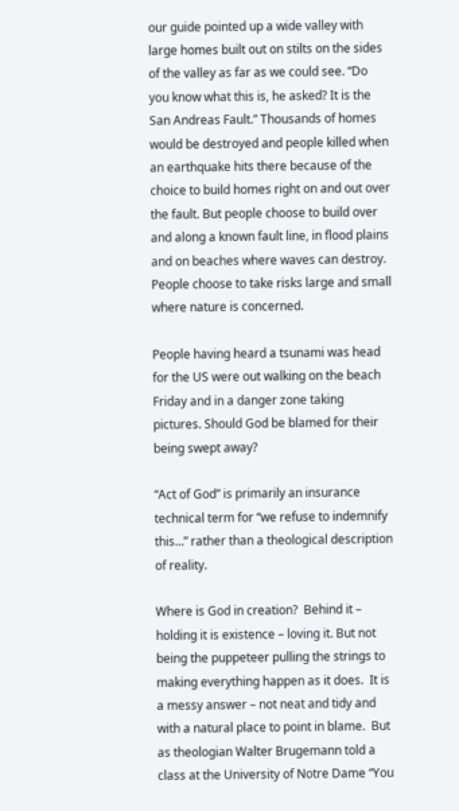our guide pointed up a wide valley with large homes built out on stilts on the sides of the valley as far as we could see. “Do you know what this is, he asked? It is the San Andreas Fault.” Thousands of homes would be destroyed and people killed when an earthquake hits there because of the choice to build homes right on and out over the fault. But people choose to build over and along a known fault line, in flood plains and on beaches where waves can destroy. People choose to take risks large and small where nature is concerned.

People having heard a tsunami was head for the US were out walking on the beach Friday and in a danger zone taking pictures. Should God be blamed for their being swept away?

“Act of God” is primarily an insurance technical term for “we refuse to indemnify this…” rather than a theological description of reality.

Where is God in creation?  Behind it – holding it is existence – loving it. But not being the puppeteer pulling the strings to making everything happen as it does.  It is a messy answer – not neat and tidy and with a natural place to point in blame.  But as theologian Walter Brugemann told a class at the University of Notre Dame “You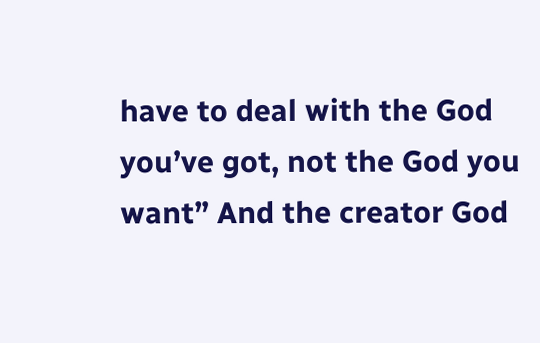have to deal with the God you’ve got, not the God you want” And the creator God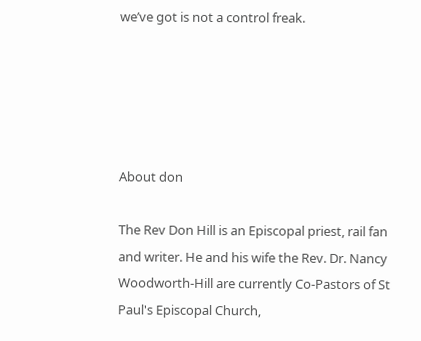we’ve got is not a control freak.





About don

The Rev Don Hill is an Episcopal priest, rail fan and writer. He and his wife the Rev. Dr. Nancy Woodworth-Hill are currently Co-Pastors of St Paul's Episcopal Church,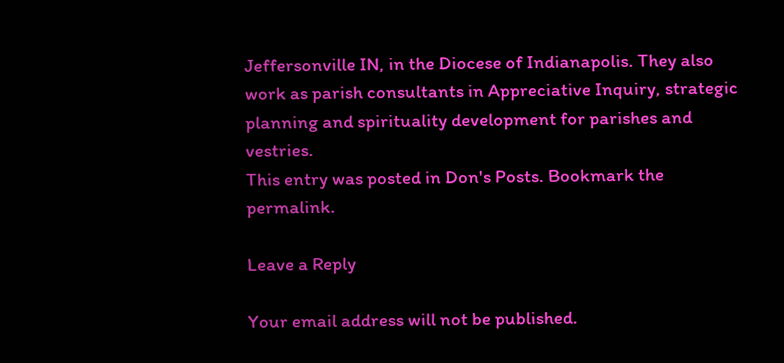Jeffersonville IN, in the Diocese of Indianapolis. They also work as parish consultants in Appreciative Inquiry, strategic planning and spirituality development for parishes and vestries.
This entry was posted in Don's Posts. Bookmark the permalink.

Leave a Reply

Your email address will not be published.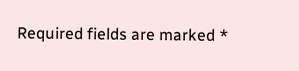Required fields are marked *